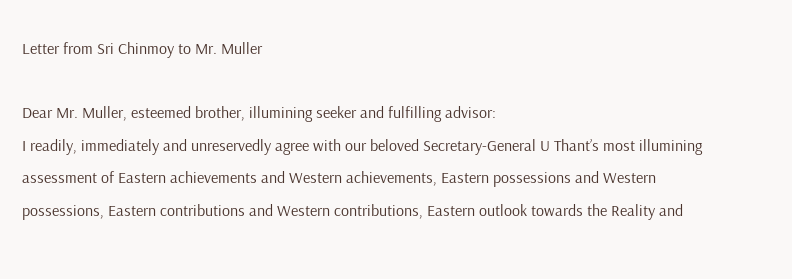Letter from Sri Chinmoy to Mr. Muller

Dear Mr. Muller, esteemed brother, illumining seeker and fulfilling advisor:
I readily, immediately and unreservedly agree with our beloved Secretary-General U Thant’s most illumining assessment of Eastern achievements and Western achievements, Eastern possessions and Western possessions, Eastern contributions and Western contributions, Eastern outlook towards the Reality and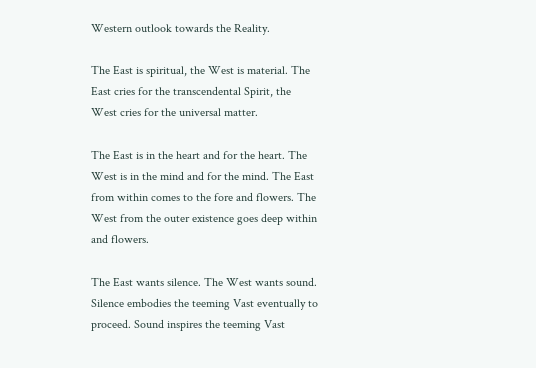Western outlook towards the Reality.

The East is spiritual, the West is material. The East cries for the transcendental Spirit, the West cries for the universal matter.

The East is in the heart and for the heart. The West is in the mind and for the mind. The East from within comes to the fore and flowers. The West from the outer existence goes deep within and flowers.

The East wants silence. The West wants sound. Silence embodies the teeming Vast eventually to proceed. Sound inspires the teeming Vast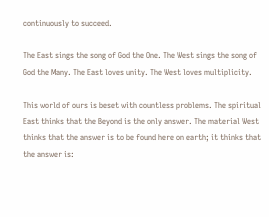continuously to succeed.

The East sings the song of God the One. The West sings the song of God the Many. The East loves unity. The West loves multiplicity.

This world of ours is beset with countless problems. The spiritual East thinks that the Beyond is the only answer. The material West thinks that the answer is to be found here on earth; it thinks that the answer is: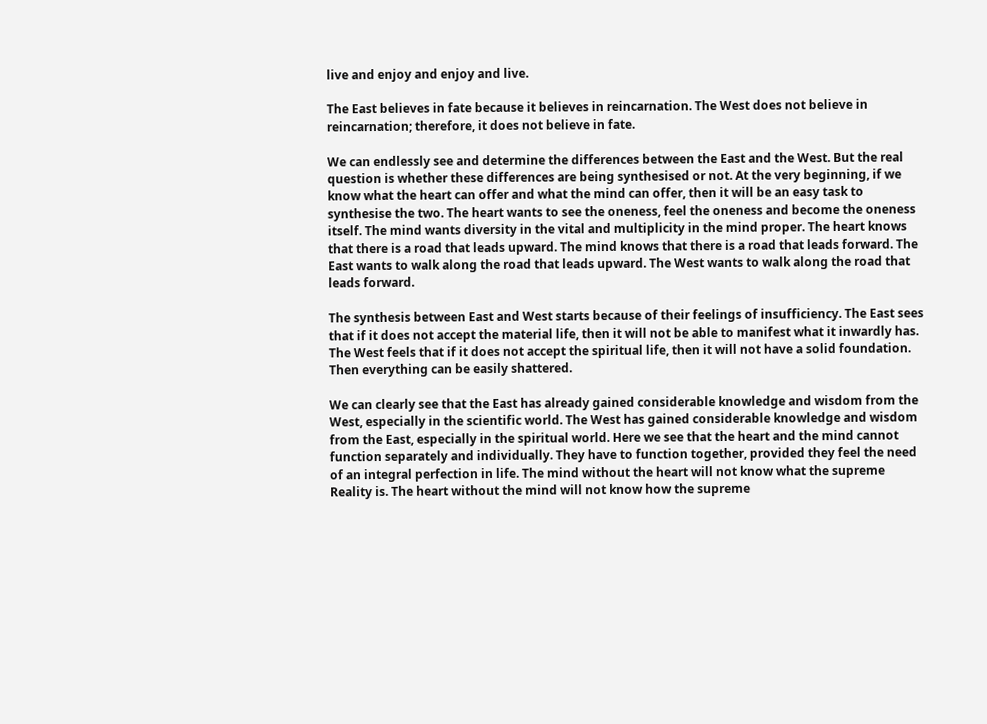live and enjoy and enjoy and live.

The East believes in fate because it believes in reincarnation. The West does not believe in reincarnation; therefore, it does not believe in fate.

We can endlessly see and determine the differences between the East and the West. But the real question is whether these differences are being synthesised or not. At the very beginning, if we know what the heart can offer and what the mind can offer, then it will be an easy task to synthesise the two. The heart wants to see the oneness, feel the oneness and become the oneness itself. The mind wants diversity in the vital and multiplicity in the mind proper. The heart knows that there is a road that leads upward. The mind knows that there is a road that leads forward. The East wants to walk along the road that leads upward. The West wants to walk along the road that leads forward.

The synthesis between East and West starts because of their feelings of insufficiency. The East sees that if it does not accept the material life, then it will not be able to manifest what it inwardly has. The West feels that if it does not accept the spiritual life, then it will not have a solid foundation. Then everything can be easily shattered.

We can clearly see that the East has already gained considerable knowledge and wisdom from the West, especially in the scientific world. The West has gained considerable knowledge and wisdom from the East, especially in the spiritual world. Here we see that the heart and the mind cannot function separately and individually. They have to function together, provided they feel the need of an integral perfection in life. The mind without the heart will not know what the supreme Reality is. The heart without the mind will not know how the supreme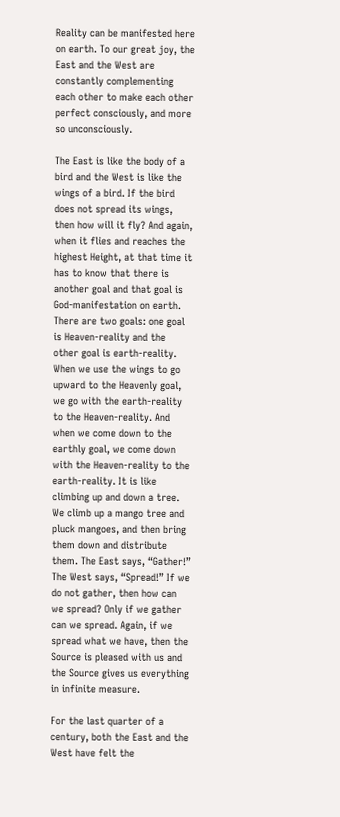Reality can be manifested here on earth. To our great joy, the East and the West are constantly complementing each other to make each other perfect consciously, and more so unconsciously.

The East is like the body of a bird and the West is like the wings of a bird. If the bird does not spread its wings, then how will it fly? And again, when it flies and reaches the highest Height, at that time it has to know that there is another goal and that goal is God-manifestation on earth. There are two goals: one goal is Heaven-reality and the other goal is earth-reality. When we use the wings to go upward to the Heavenly goal, we go with the earth-reality to the Heaven-reality. And when we come down to the earthly goal, we come down with the Heaven-reality to the earth-reality. It is like climbing up and down a tree. We climb up a mango tree and pluck mangoes, and then bring them down and distribute them. The East says, “Gather!” The West says, “Spread!” If we do not gather, then how can we spread? Only if we gather can we spread. Again, if we spread what we have, then the Source is pleased with us and the Source gives us everything in infinite measure.

For the last quarter of a century, both the East and the West have felt the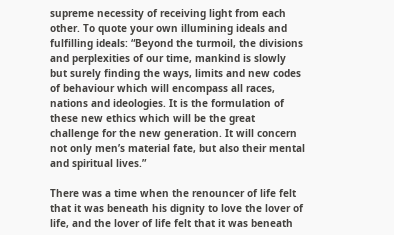supreme necessity of receiving light from each other. To quote your own illumining ideals and fulfilling ideals: “Beyond the turmoil, the divisions and perplexities of our time, mankind is slowly but surely finding the ways, limits and new codes of behaviour which will encompass all races, nations and ideologies. It is the formulation of these new ethics which will be the great challenge for the new generation. It will concern not only men’s material fate, but also their mental and spiritual lives.”

There was a time when the renouncer of life felt that it was beneath his dignity to love the lover of life, and the lover of life felt that it was beneath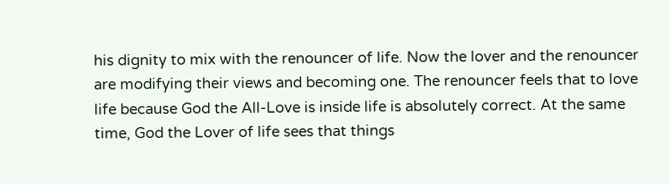his dignity to mix with the renouncer of life. Now the lover and the renouncer are modifying their views and becoming one. The renouncer feels that to love life because God the All-Love is inside life is absolutely correct. At the same time, God the Lover of life sees that things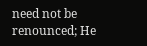need not be renounced; He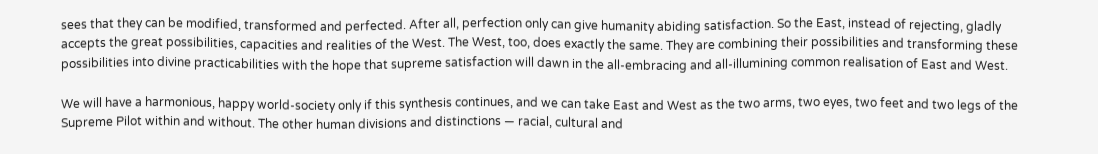sees that they can be modified, transformed and perfected. After all, perfection only can give humanity abiding satisfaction. So the East, instead of rejecting, gladly accepts the great possibilities, capacities and realities of the West. The West, too, does exactly the same. They are combining their possibilities and transforming these possibilities into divine practicabilities with the hope that supreme satisfaction will dawn in the all-embracing and all-illumining common realisation of East and West.

We will have a harmonious, happy world-society only if this synthesis continues, and we can take East and West as the two arms, two eyes, two feet and two legs of the Supreme Pilot within and without. The other human divisions and distinctions — racial, cultural and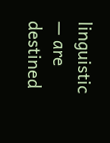linguistic — are destined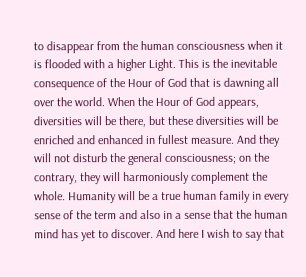to disappear from the human consciousness when it is flooded with a higher Light. This is the inevitable consequence of the Hour of God that is dawning all over the world. When the Hour of God appears, diversities will be there, but these diversities will be enriched and enhanced in fullest measure. And they will not disturb the general consciousness; on the contrary, they will harmoniously complement the whole. Humanity will be a true human family in every sense of the term and also in a sense that the human mind has yet to discover. And here I wish to say that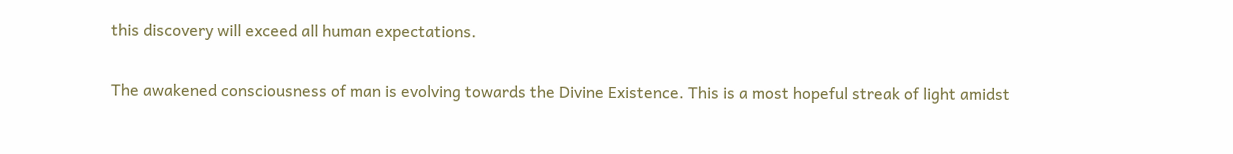this discovery will exceed all human expectations.

The awakened consciousness of man is evolving towards the Divine Existence. This is a most hopeful streak of light amidst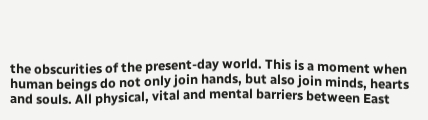the obscurities of the present-day world. This is a moment when human beings do not only join hands, but also join minds, hearts and souls. All physical, vital and mental barriers between East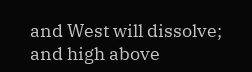and West will dissolve; and high above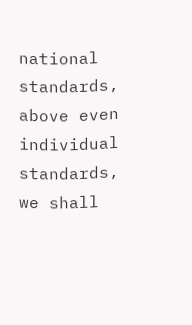national standards, above even individual standards, we shall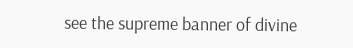see the supreme banner of divine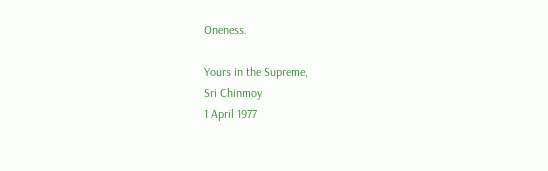Oneness.

Yours in the Supreme,
Sri Chinmoy
1 April 1977